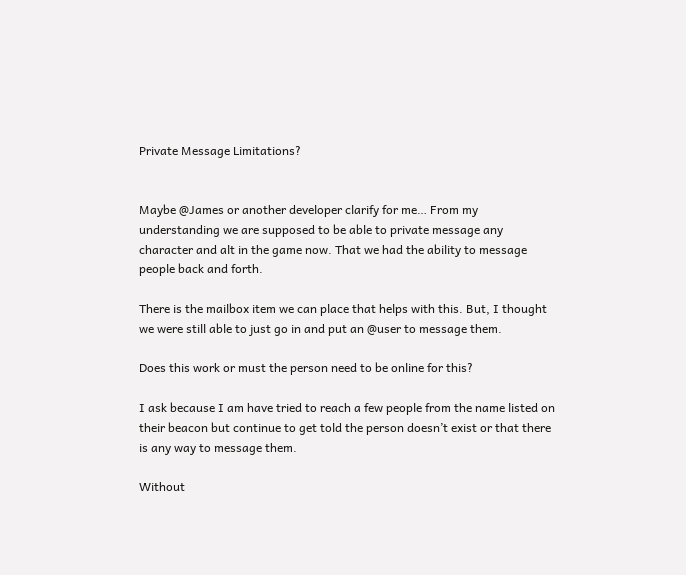Private Message Limitations?


Maybe @James or another developer clarify for me… From my understanding we are supposed to be able to private message any character and alt in the game now. That we had the ability to message people back and forth.

There is the mailbox item we can place that helps with this. But, I thought we were still able to just go in and put an @user to message them.

Does this work or must the person need to be online for this?

I ask because I am have tried to reach a few people from the name listed on their beacon but continue to get told the person doesn’t exist or that there is any way to message them.

Without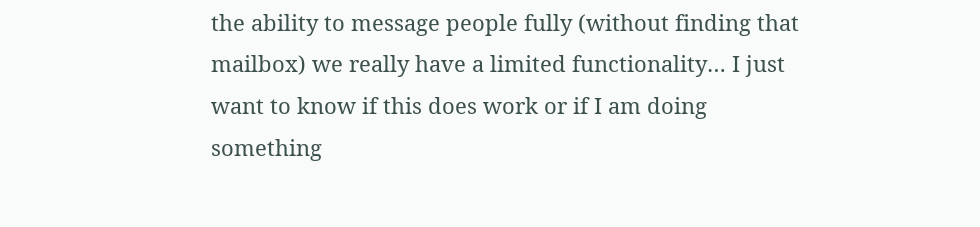the ability to message people fully (without finding that mailbox) we really have a limited functionality… I just want to know if this does work or if I am doing something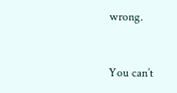wrong.


You can’t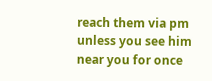reach them via pm unless you see him near you for once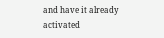and have it already activated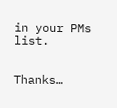in your PMs list.


Thanks…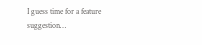I guess time for a feature suggestion…